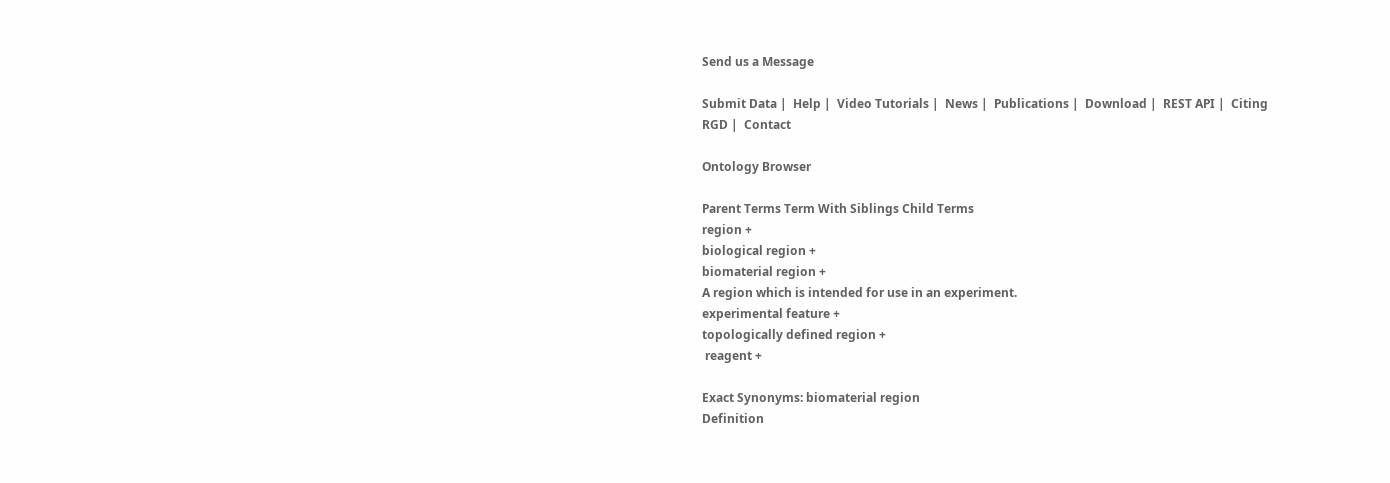Send us a Message

Submit Data |  Help |  Video Tutorials |  News |  Publications |  Download |  REST API |  Citing RGD |  Contact

Ontology Browser

Parent Terms Term With Siblings Child Terms
region +
biological region +
biomaterial region +
A region which is intended for use in an experiment.
experimental feature +
topologically defined region +
 reagent +

Exact Synonyms: biomaterial region
Definition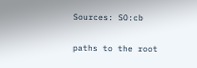Sources: SO:cb

paths to the root